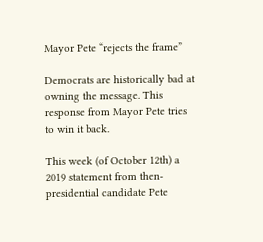Mayor Pete “rejects the frame”

Democrats are historically bad at owning the message. This response from Mayor Pete tries to win it back.

This week (of October 12th) a 2019 statement from then-presidential candidate Pete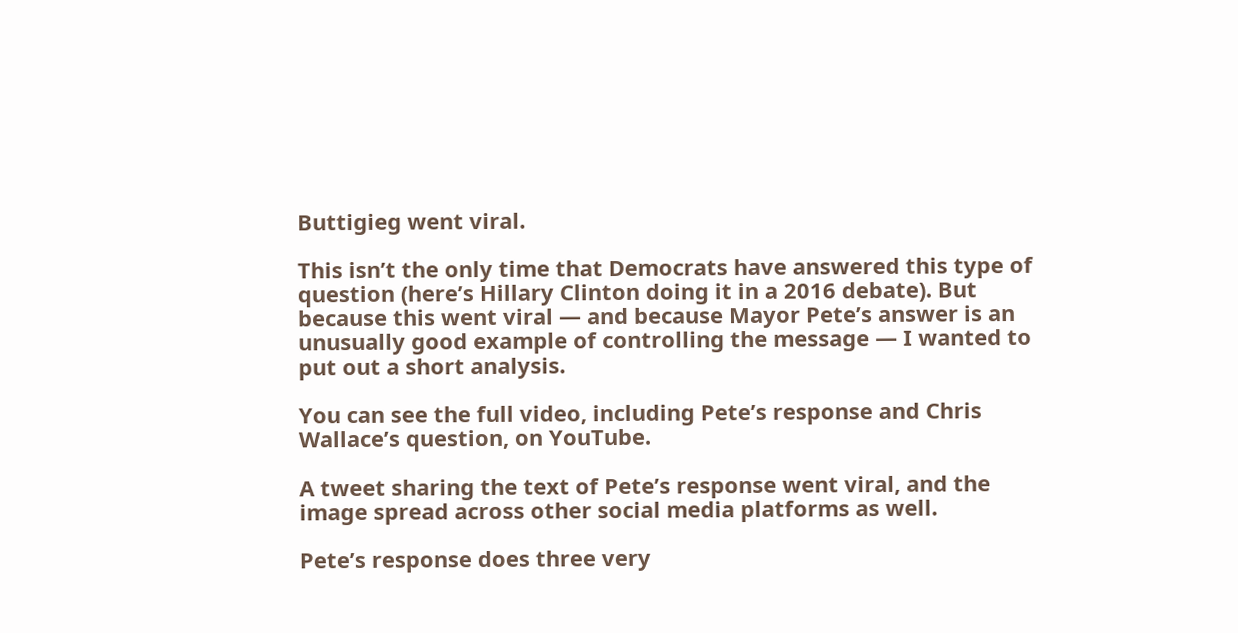Buttigieg went viral.

This isn’t the only time that Democrats have answered this type of question (here’s Hillary Clinton doing it in a 2016 debate). But because this went viral — and because Mayor Pete’s answer is an unusually good example of controlling the message — I wanted to put out a short analysis.

You can see the full video, including Pete’s response and Chris Wallace’s question, on YouTube.

A tweet sharing the text of Pete’s response went viral, and the image spread across other social media platforms as well.

Pete’s response does three very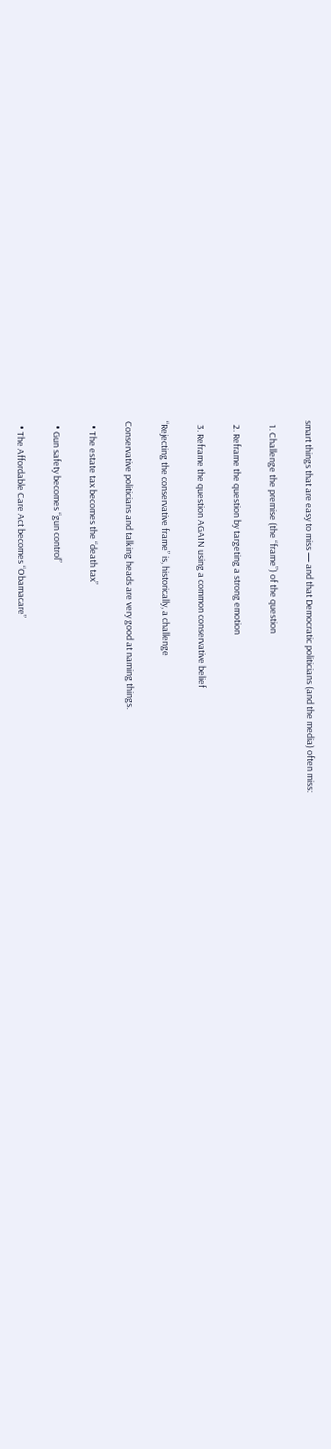smart things that are easy to miss — and that Democratic politicians (and the media) often miss:

  1. Challenge the premise (the “frame”) of the question

  2. Reframe the question by targeting a strong emotion

  3. Reframe the question AGAIN using a common conservative belief

“Rejecting the conservative frame” is, historically, a challenge

Conservative politicians and talking heads are very good at naming things.

  • The estate tax becomes the “death tax”

  • Gun safety becomes “gun control”

  • The Affordable Care Act becomes “Obamacare”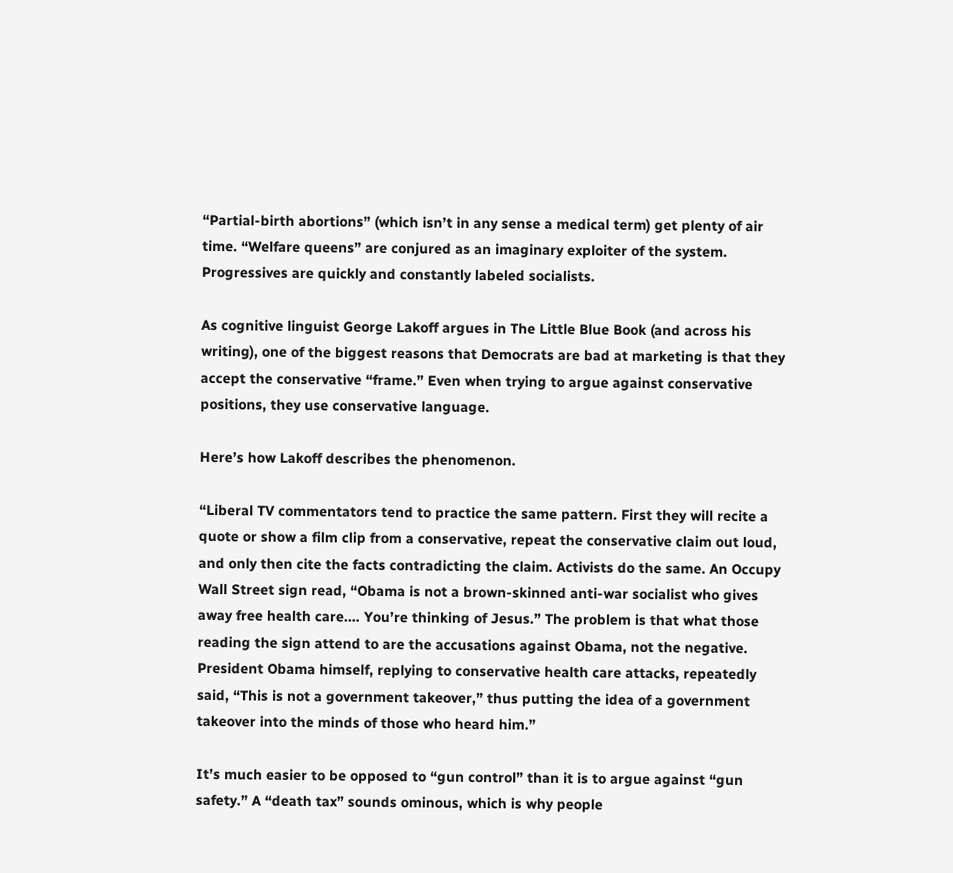“Partial-birth abortions” (which isn’t in any sense a medical term) get plenty of air time. “Welfare queens” are conjured as an imaginary exploiter of the system. Progressives are quickly and constantly labeled socialists.

As cognitive linguist George Lakoff argues in The Little Blue Book (and across his writing), one of the biggest reasons that Democrats are bad at marketing is that they accept the conservative “frame.” Even when trying to argue against conservative positions, they use conservative language.

Here’s how Lakoff describes the phenomenon.

“Liberal TV commentators tend to practice the same pattern. First they will recite a quote or show a film clip from a conservative, repeat the conservative claim out loud, and only then cite the facts contradicting the claim. Activists do the same. An Occupy Wall Street sign read, “Obama is not a brown-skinned anti-war socialist who gives away free health care.… You’re thinking of Jesus.” The problem is that what those reading the sign attend to are the accusations against Obama, not the negative. President Obama himself, replying to conservative health care attacks, repeatedly said, “This is not a government takeover,” thus putting the idea of a government takeover into the minds of those who heard him.”

It’s much easier to be opposed to “gun control” than it is to argue against “gun safety.” A “death tax” sounds ominous, which is why people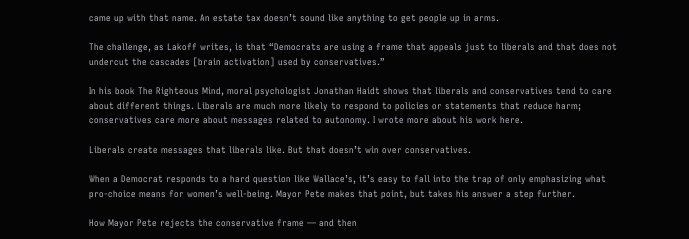came up with that name. An estate tax doesn’t sound like anything to get people up in arms.

The challenge, as Lakoff writes, is that “Democrats are using a frame that appeals just to liberals and that does not undercut the cascades [brain activation] used by conservatives.”

In his book The Righteous Mind, moral psychologist Jonathan Haidt shows that liberals and conservatives tend to care about different things. Liberals are much more likely to respond to policies or statements that reduce harm; conservatives care more about messages related to autonomy. I wrote more about his work here.

Liberals create messages that liberals like. But that doesn’t win over conservatives.

When a Democrat responds to a hard question like Wallace’s, it’s easy to fall into the trap of only emphasizing what pro-choice means for women’s well-being. Mayor Pete makes that point, but takes his answer a step further.

How Mayor Pete rejects the conservative frame — and then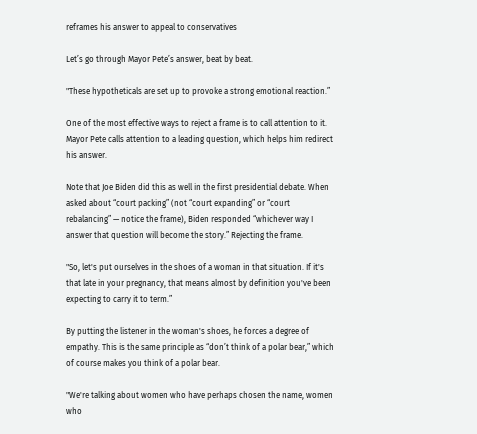reframes his answer to appeal to conservatives

Let’s go through Mayor Pete’s answer, beat by beat.

"These hypotheticals are set up to provoke a strong emotional reaction.”

One of the most effective ways to reject a frame is to call attention to it. Mayor Pete calls attention to a leading question, which helps him redirect his answer.

Note that Joe Biden did this as well in the first presidential debate. When asked about “court packing” (not “court expanding” or “court rebalancing” — notice the frame), Biden responded “whichever way I answer that question will become the story.” Rejecting the frame.

"So, let's put ourselves in the shoes of a woman in that situation. If it's that late in your pregnancy, that means almost by definition you've been expecting to carry it to term.”

By putting the listener in the woman's shoes, he forces a degree of empathy. This is the same principle as “don’t think of a polar bear,” which of course makes you think of a polar bear.

"We're talking about women who have perhaps chosen the name, women who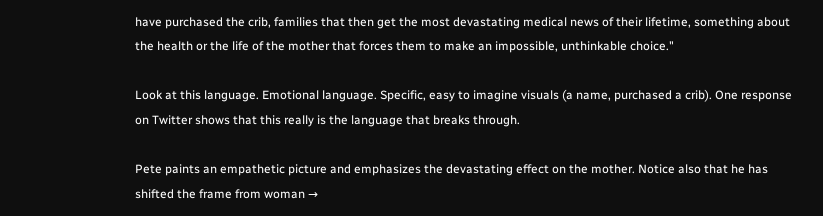have purchased the crib, families that then get the most devastating medical news of their lifetime, something about the health or the life of the mother that forces them to make an impossible, unthinkable choice."

Look at this language. Emotional language. Specific, easy to imagine visuals (a name, purchased a crib). One response on Twitter shows that this really is the language that breaks through.

Pete paints an empathetic picture and emphasizes the devastating effect on the mother. Notice also that he has shifted the frame from woman →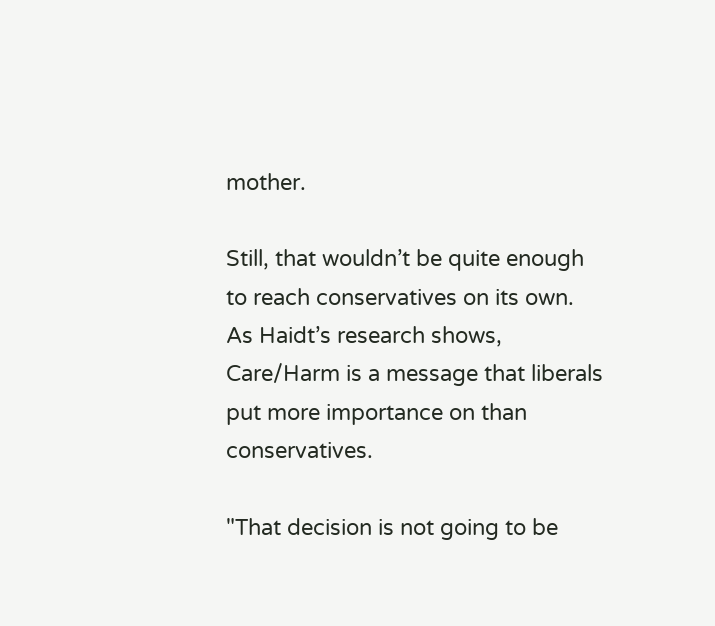mother.

Still, that wouldn’t be quite enough to reach conservatives on its own. As Haidt’s research shows, Care/Harm is a message that liberals put more importance on than conservatives.

"That decision is not going to be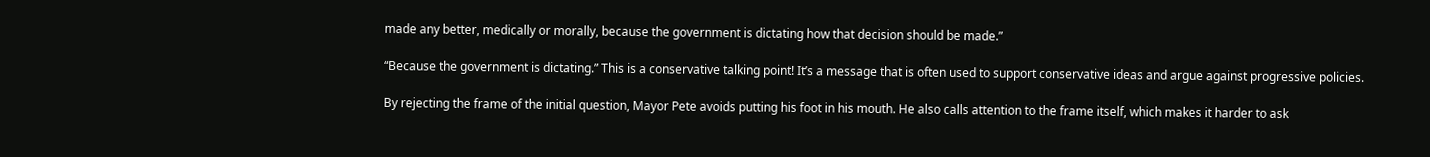made any better, medically or morally, because the government is dictating how that decision should be made.”

“Because the government is dictating.” This is a conservative talking point! It’s a message that is often used to support conservative ideas and argue against progressive policies.

By rejecting the frame of the initial question, Mayor Pete avoids putting his foot in his mouth. He also calls attention to the frame itself, which makes it harder to ask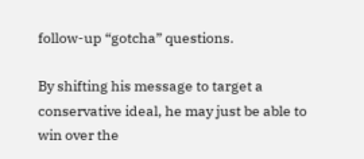follow-up “gotcha” questions.

By shifting his message to target a conservative ideal, he may just be able to win over the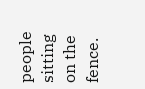people sitting on the fence.